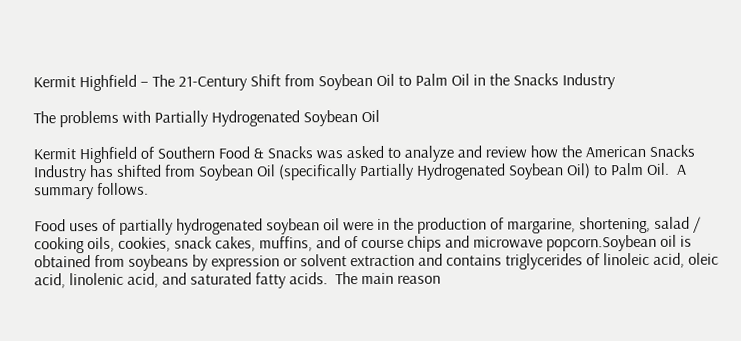Kermit Highfield – The 21-Century Shift from Soybean Oil to Palm Oil in the Snacks Industry

The problems with Partially Hydrogenated Soybean Oil

Kermit Highfield of Southern Food & Snacks was asked to analyze and review how the American Snacks Industry has shifted from Soybean Oil (specifically Partially Hydrogenated Soybean Oil) to Palm Oil.  A summary follows.

Food uses of partially hydrogenated soybean oil were in the production of margarine, shortening, salad / cooking oils, cookies, snack cakes, muffins, and of course chips and microwave popcorn.Soybean oil is obtained from soybeans by expression or solvent extraction and contains triglycerides of linoleic acid, oleic acid, linolenic acid, and saturated fatty acids.  The main reason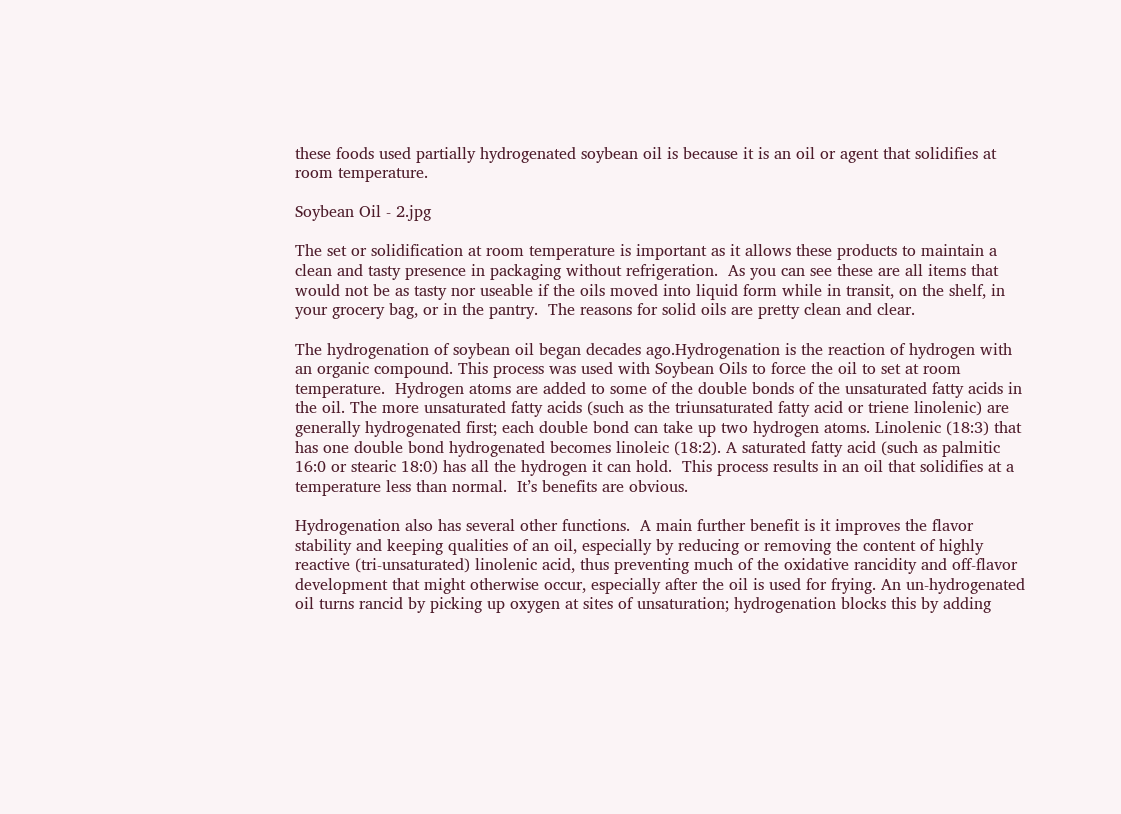these foods used partially hydrogenated soybean oil is because it is an oil or agent that solidifies at room temperature.

Soybean Oil - 2.jpg

The set or solidification at room temperature is important as it allows these products to maintain a clean and tasty presence in packaging without refrigeration.  As you can see these are all items that would not be as tasty nor useable if the oils moved into liquid form while in transit, on the shelf, in your grocery bag, or in the pantry.  The reasons for solid oils are pretty clean and clear.

The hydrogenation of soybean oil began decades ago.Hydrogenation is the reaction of hydrogen with an organic compound. This process was used with Soybean Oils to force the oil to set at room temperature.  Hydrogen atoms are added to some of the double bonds of the unsaturated fatty acids in the oil. The more unsaturated fatty acids (such as the triunsaturated fatty acid or triene linolenic) are generally hydrogenated first; each double bond can take up two hydrogen atoms. Linolenic (18:3) that has one double bond hydrogenated becomes linoleic (18:2). A saturated fatty acid (such as palmitic 16:0 or stearic 18:0) has all the hydrogen it can hold.  This process results in an oil that solidifies at a temperature less than normal.  It’s benefits are obvious.

Hydrogenation also has several other functions.  A main further benefit is it improves the flavor stability and keeping qualities of an oil, especially by reducing or removing the content of highly reactive (tri-unsaturated) linolenic acid, thus preventing much of the oxidative rancidity and off-flavor development that might otherwise occur, especially after the oil is used for frying. An un-hydrogenated oil turns rancid by picking up oxygen at sites of unsaturation; hydrogenation blocks this by adding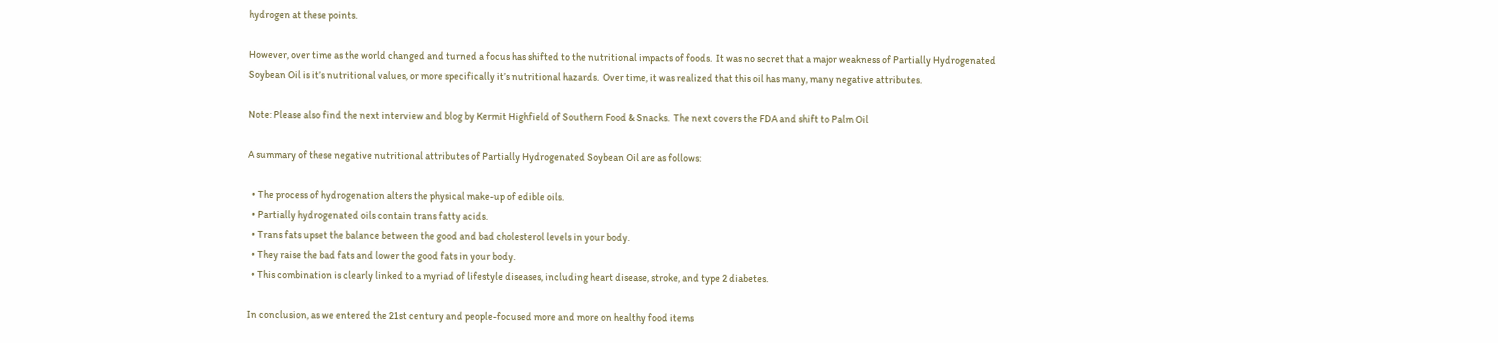hydrogen at these points.

However, over time as the world changed and turned a focus has shifted to the nutritional impacts of foods.  It was no secret that a major weakness of Partially Hydrogenated Soybean Oil is it’s nutritional values, or more specifically it’s nutritional hazards.  Over time, it was realized that this oil has many, many negative attributes.

Note: Please also find the next interview and blog by Kermit Highfield of Southern Food & Snacks.  The next covers the FDA and shift to Palm Oil

A summary of these negative nutritional attributes of Partially Hydrogenated Soybean Oil are as follows:

  • The process of hydrogenation alters the physical make-up of edible oils.
  • Partially hydrogenated oils contain trans fatty acids.
  • Trans fats upset the balance between the good and bad cholesterol levels in your body.
  • They raise the bad fats and lower the good fats in your body.
  • This combination is clearly linked to a myriad of lifestyle diseases, including heart disease, stroke, and type 2 diabetes.

In conclusion, as we entered the 21st century and people-focused more and more on healthy food items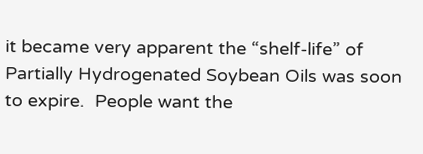it became very apparent the “shelf-life” of Partially Hydrogenated Soybean Oils was soon to expire.  People want the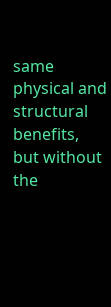same physical and structural benefits, but without the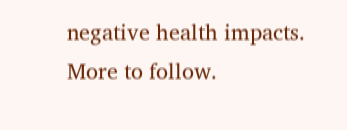negative health impacts.  More to follow.